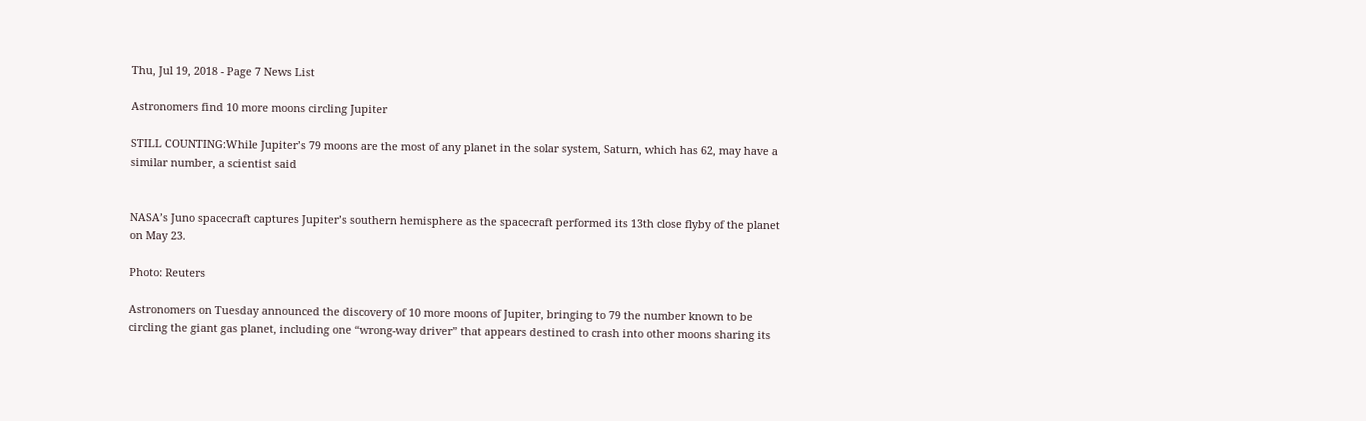Thu, Jul 19, 2018 - Page 7 News List

Astronomers find 10 more moons circling Jupiter

STILL COUNTING:While Jupiter’s 79 moons are the most of any planet in the solar system, Saturn, which has 62, may have a similar number, a scientist said


NASA’s Juno spacecraft captures Jupiter’s southern hemisphere as the spacecraft performed its 13th close flyby of the planet on May 23.

Photo: Reuters

Astronomers on Tuesday announced the discovery of 10 more moons of Jupiter, bringing to 79 the number known to be circling the giant gas planet, including one “wrong-way driver” that appears destined to crash into other moons sharing its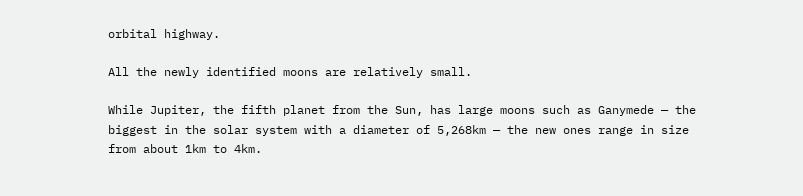orbital highway.

All the newly identified moons are relatively small.

While Jupiter, the fifth planet from the Sun, has large moons such as Ganymede — the biggest in the solar system with a diameter of 5,268km — the new ones range in size from about 1km to 4km.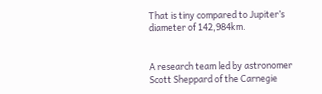That is tiny compared to Jupiter’s diameter of 142,984km.


A research team led by astronomer Scott Sheppard of the Carnegie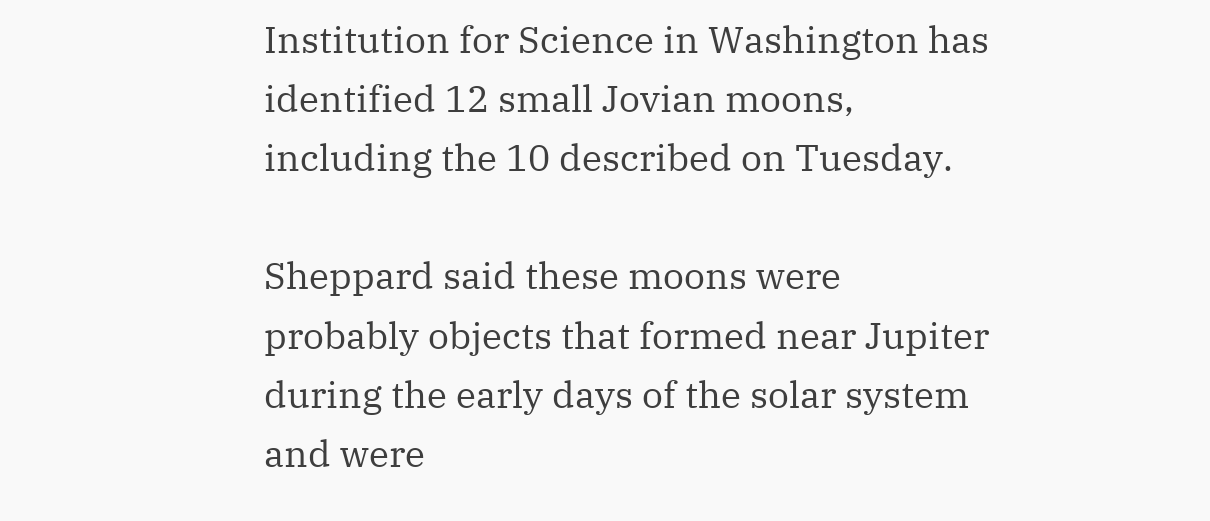Institution for Science in Washington has identified 12 small Jovian moons, including the 10 described on Tuesday.

Sheppard said these moons were probably objects that formed near Jupiter during the early days of the solar system and were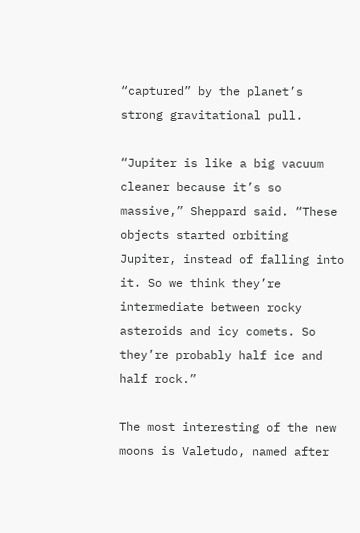“captured” by the planet’s strong gravitational pull.

“Jupiter is like a big vacuum cleaner because it’s so massive,” Sheppard said. “These objects started orbiting Jupiter, instead of falling into it. So we think they’re intermediate between rocky asteroids and icy comets. So they’re probably half ice and half rock.”

The most interesting of the new moons is Valetudo, named after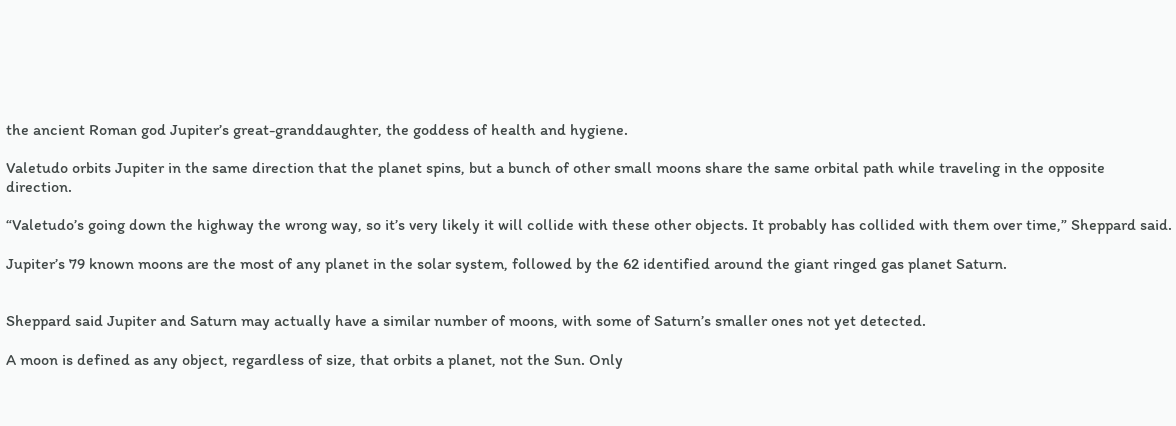the ancient Roman god Jupiter’s great-granddaughter, the goddess of health and hygiene.

Valetudo orbits Jupiter in the same direction that the planet spins, but a bunch of other small moons share the same orbital path while traveling in the opposite direction.

“Valetudo’s going down the highway the wrong way, so it’s very likely it will collide with these other objects. It probably has collided with them over time,” Sheppard said.

Jupiter’s 79 known moons are the most of any planet in the solar system, followed by the 62 identified around the giant ringed gas planet Saturn.


Sheppard said Jupiter and Saturn may actually have a similar number of moons, with some of Saturn’s smaller ones not yet detected.

A moon is defined as any object, regardless of size, that orbits a planet, not the Sun. Only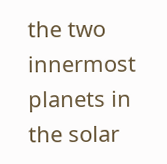the two innermost planets in the solar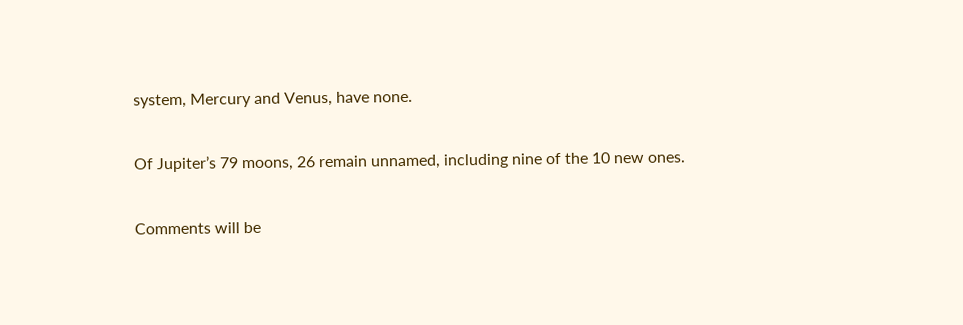system, Mercury and Venus, have none.

Of Jupiter’s 79 moons, 26 remain unnamed, including nine of the 10 new ones.

Comments will be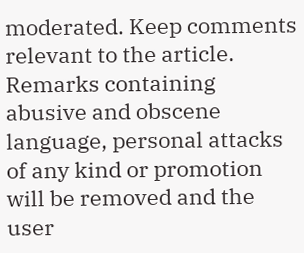moderated. Keep comments relevant to the article. Remarks containing abusive and obscene language, personal attacks of any kind or promotion will be removed and the user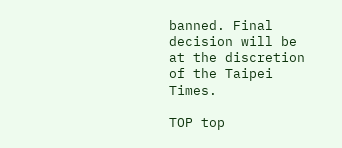banned. Final decision will be at the discretion of the Taipei Times.

TOP top